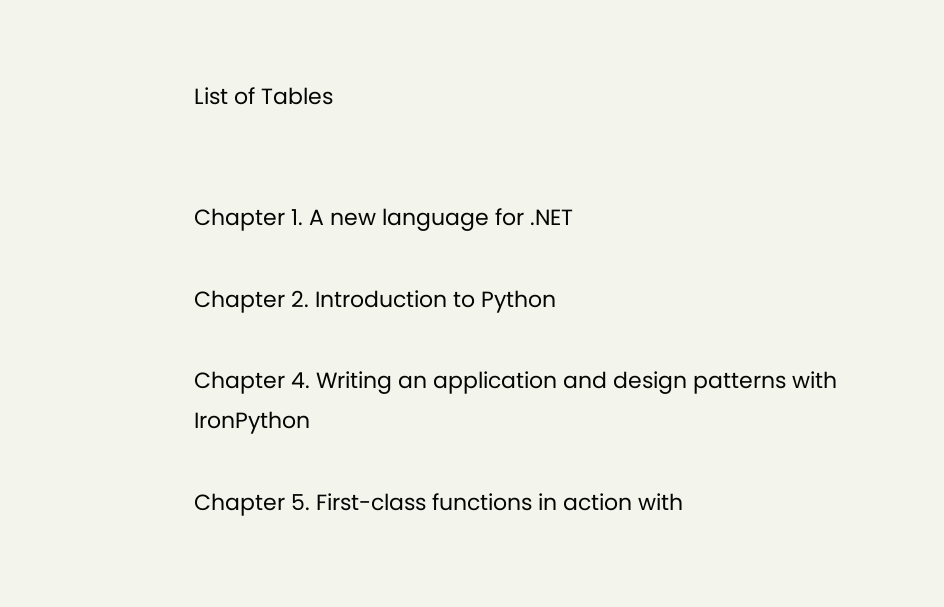List of Tables


Chapter 1. A new language for .NET

Chapter 2. Introduction to Python

Chapter 4. Writing an application and design patterns with IronPython

Chapter 5. First-class functions in action with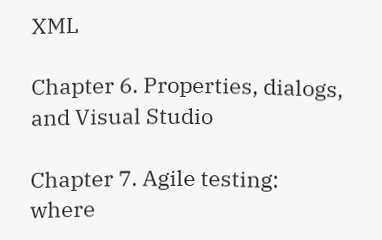XML

Chapter 6. Properties, dialogs, and Visual Studio

Chapter 7. Agile testing: where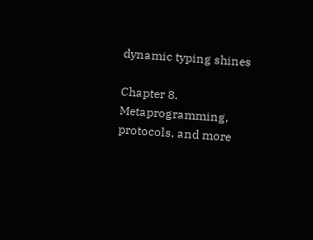dynamic typing shines

Chapter 8. Metaprogramming, protocols, and more